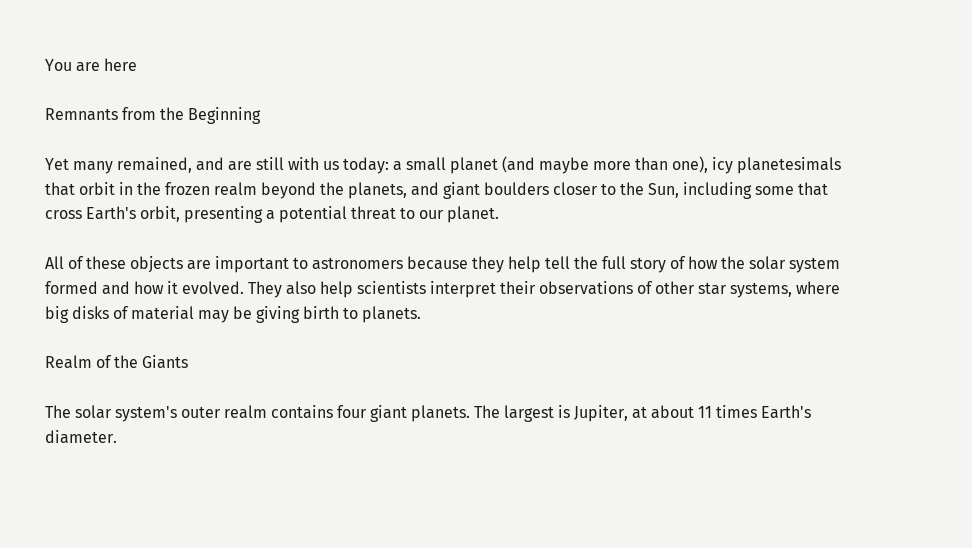You are here

Remnants from the Beginning

Yet many remained, and are still with us today: a small planet (and maybe more than one), icy planetesimals that orbit in the frozen realm beyond the planets, and giant boulders closer to the Sun, including some that cross Earth's orbit, presenting a potential threat to our planet.

All of these objects are important to astronomers because they help tell the full story of how the solar system formed and how it evolved. They also help scientists interpret their observations of other star systems, where big disks of material may be giving birth to planets.

Realm of the Giants

The solar system's outer realm contains four giant planets. The largest is Jupiter, at about 11 times Earth's diameter.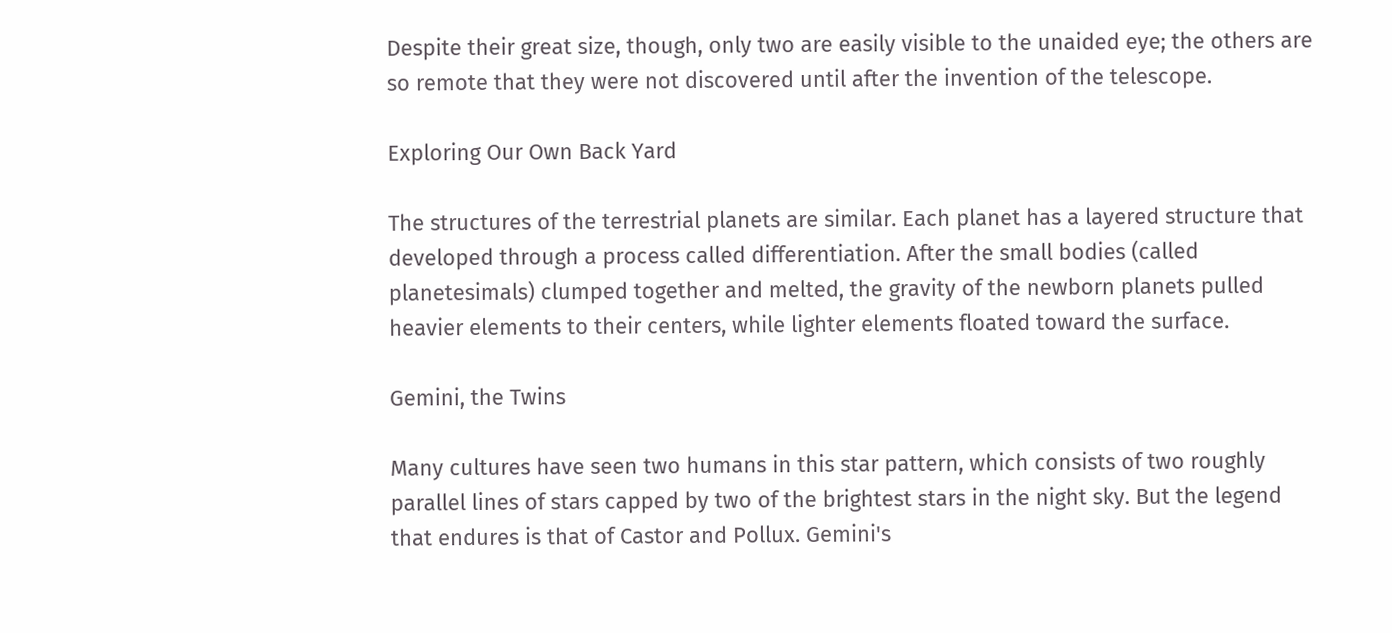Despite their great size, though, only two are easily visible to the unaided eye; the others are so remote that they were not discovered until after the invention of the telescope.

Exploring Our Own Back Yard

The structures of the terrestrial planets are similar. Each planet has a layered structure that developed through a process called differentiation. After the small bodies (called planetesimals) clumped together and melted, the gravity of the newborn planets pulled heavier elements to their centers, while lighter elements floated toward the surface.

Gemini, the Twins

Many cultures have seen two humans in this star pattern, which consists of two roughly parallel lines of stars capped by two of the brightest stars in the night sky. But the legend that endures is that of Castor and Pollux. Gemini's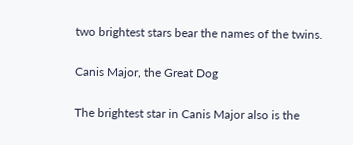two brightest stars bear the names of the twins.

Canis Major, the Great Dog

The brightest star in Canis Major also is the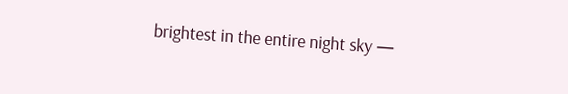brightest in the entire night sky —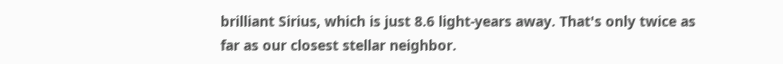brilliant Sirius, which is just 8.6 light-years away. That's only twice as far as our closest stellar neighbor.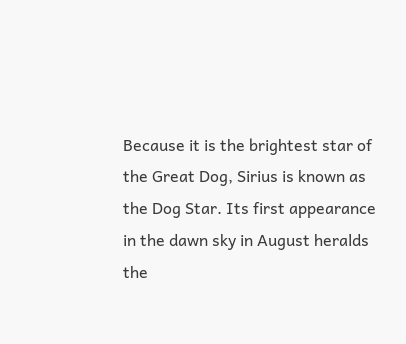Because it is the brightest star of the Great Dog, Sirius is known as the Dog Star. Its first appearance in the dawn sky in August heralds the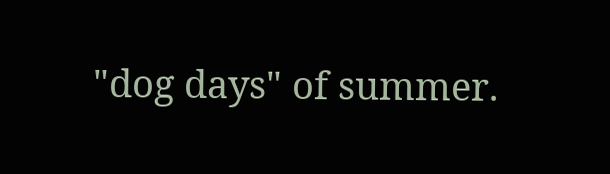"dog days" of summer.